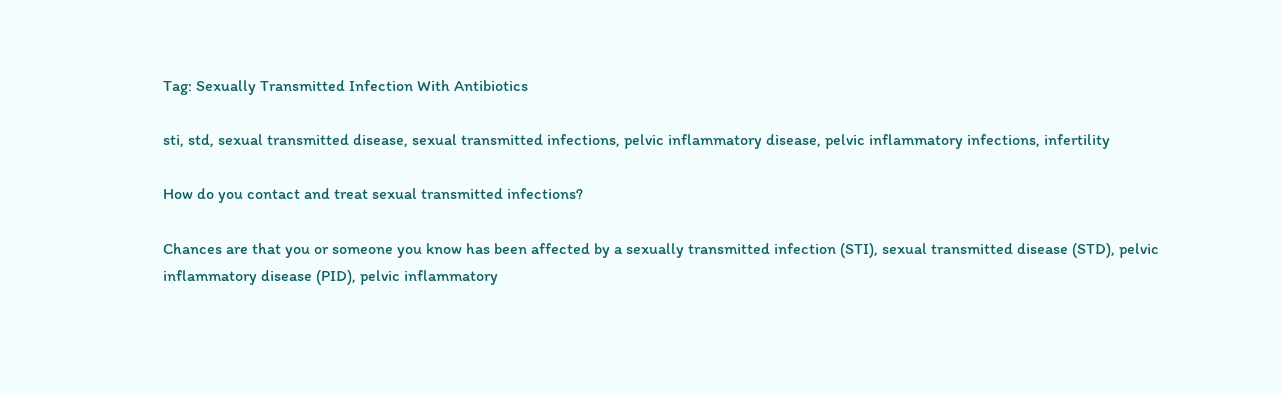Tag: Sexually Transmitted Infection With Antibiotics

sti, std, sexual transmitted disease, sexual transmitted infections, pelvic inflammatory disease, pelvic inflammatory infections, infertility

How do you contact and treat sexual transmitted infections?

Chances are that you or someone you know has been affected by a sexually transmitted infection (STI), sexual transmitted disease (STD), pelvic inflammatory disease (PID), pelvic inflammatory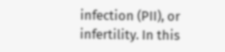infection (PII), or infertility. In this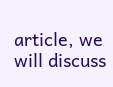article, we will discuss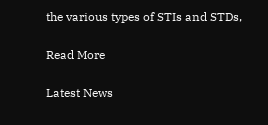the various types of STIs and STDs,

Read More

Latest News